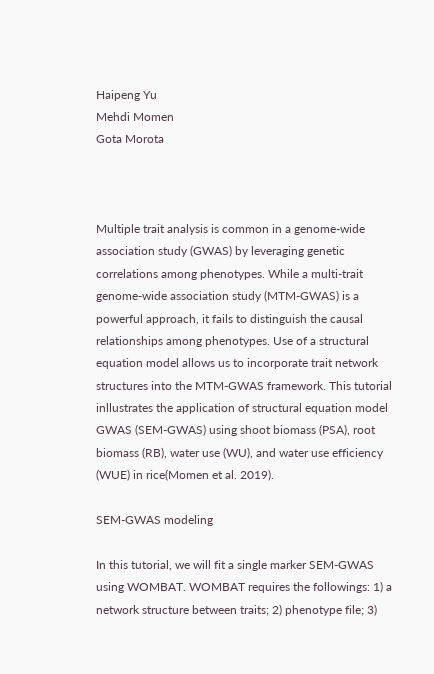Haipeng Yu
Mehdi Momen
Gota Morota



Multiple trait analysis is common in a genome-wide association study (GWAS) by leveraging genetic correlations among phenotypes. While a multi-trait genome-wide association study (MTM-GWAS) is a powerful approach, it fails to distinguish the causal relationships among phenotypes. Use of a structural equation model allows us to incorporate trait network structures into the MTM-GWAS framework. This tutorial inllustrates the application of structural equation model GWAS (SEM-GWAS) using shoot biomass (PSA), root biomass (RB), water use (WU), and water use efficiency (WUE) in rice(Momen et al. 2019).

SEM-GWAS modeling

In this tutorial, we will fit a single marker SEM-GWAS using WOMBAT. WOMBAT requires the followings: 1) a network structure between traits; 2) phenotype file; 3)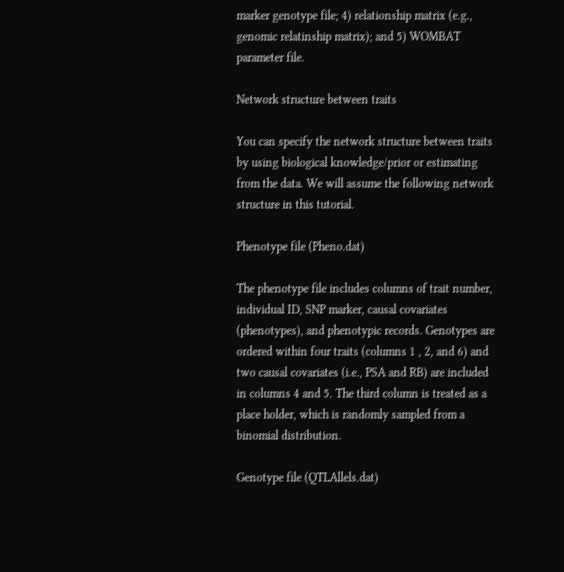marker genotype file; 4) relationship matrix (e.g., genomic relatinship matrix); and 5) WOMBAT parameter file.

Network structure between traits

You can specify the network structure between traits by using biological knowledge/prior or estimating from the data. We will assume the following network structure in this tutorial.

Phenotype file (Pheno.dat)

The phenotype file includes columns of trait number, individual ID, SNP marker, causal covariates (phenotypes), and phenotypic records. Genotypes are ordered within four traits (columns 1 , 2, and 6) and two causal covariates (i.e., PSA and RB) are included in columns 4 and 5. The third column is treated as a place holder, which is randomly sampled from a binomial distribution.

Genotype file (QTLAllels.dat)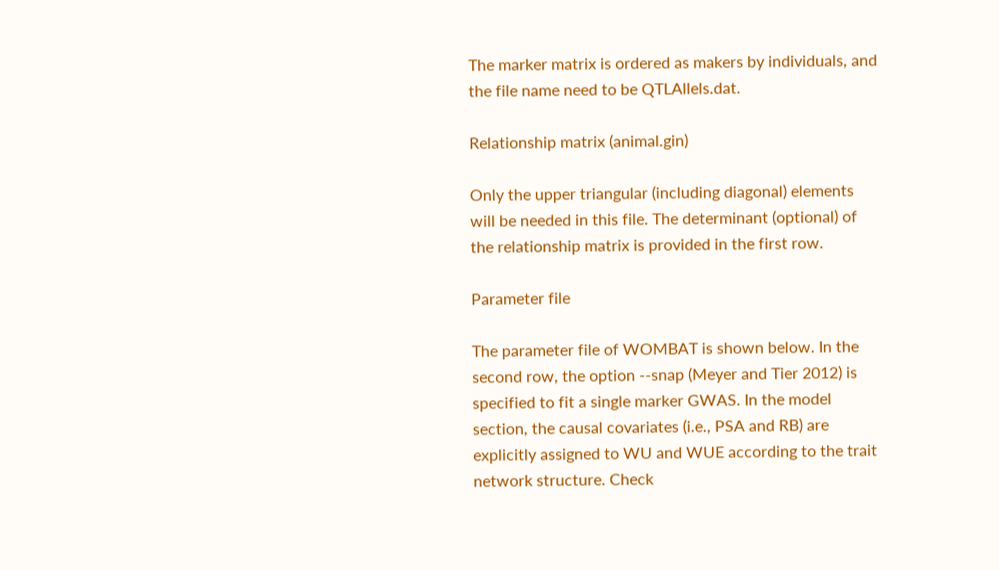The marker matrix is ordered as makers by individuals, and the file name need to be QTLAllels.dat.

Relationship matrix (animal.gin)

Only the upper triangular (including diagonal) elements will be needed in this file. The determinant (optional) of the relationship matrix is provided in the first row.

Parameter file

The parameter file of WOMBAT is shown below. In the second row, the option --snap (Meyer and Tier 2012) is specified to fit a single marker GWAS. In the model section, the causal covariates (i.e., PSA and RB) are explicitly assigned to WU and WUE according to the trait network structure. Check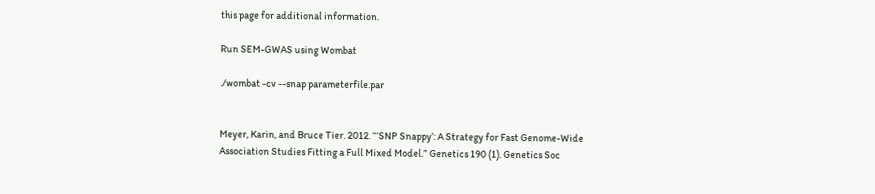this page for additional information.

Run SEM-GWAS using Wombat

./wombat -cv --snap parameterfile.par


Meyer, Karin, and Bruce Tier. 2012. “‘SNP Snappy’: A Strategy for Fast Genome-Wide Association Studies Fitting a Full Mixed Model.” Genetics 190 (1). Genetics Soc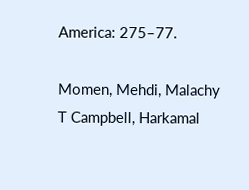America: 275–77.

Momen, Mehdi, Malachy T Campbell, Harkamal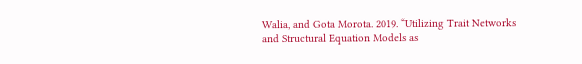Walia, and Gota Morota. 2019. “Utilizing Trait Networks and Structural Equation Models as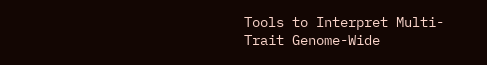Tools to Interpret Multi-Trait Genome-Wide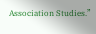Association Studies.”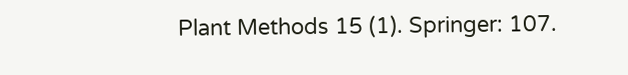Plant Methods 15 (1). Springer: 107.